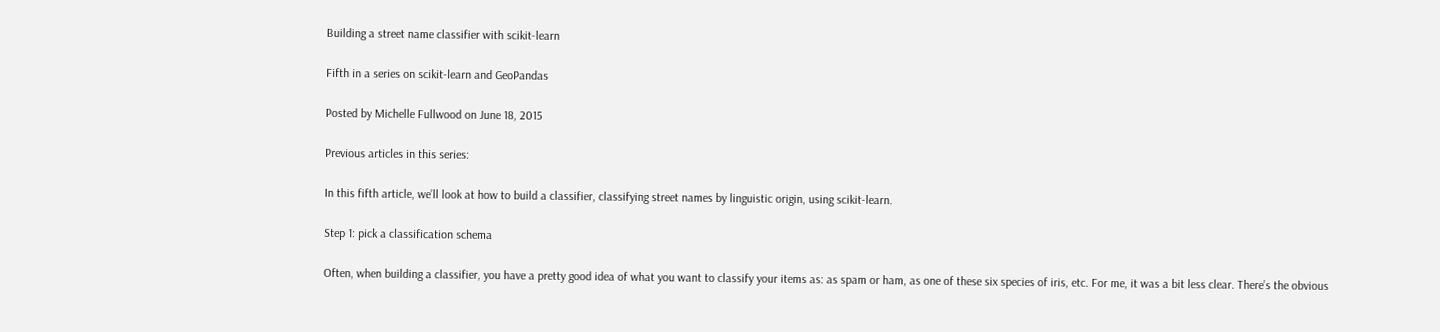Building a street name classifier with scikit-learn

Fifth in a series on scikit-learn and GeoPandas

Posted by Michelle Fullwood on June 18, 2015

Previous articles in this series:

In this fifth article, we’ll look at how to build a classifier, classifying street names by linguistic origin, using scikit-learn.

Step 1: pick a classification schema

Often, when building a classifier, you have a pretty good idea of what you want to classify your items as: as spam or ham, as one of these six species of iris, etc. For me, it was a bit less clear. There’s the obvious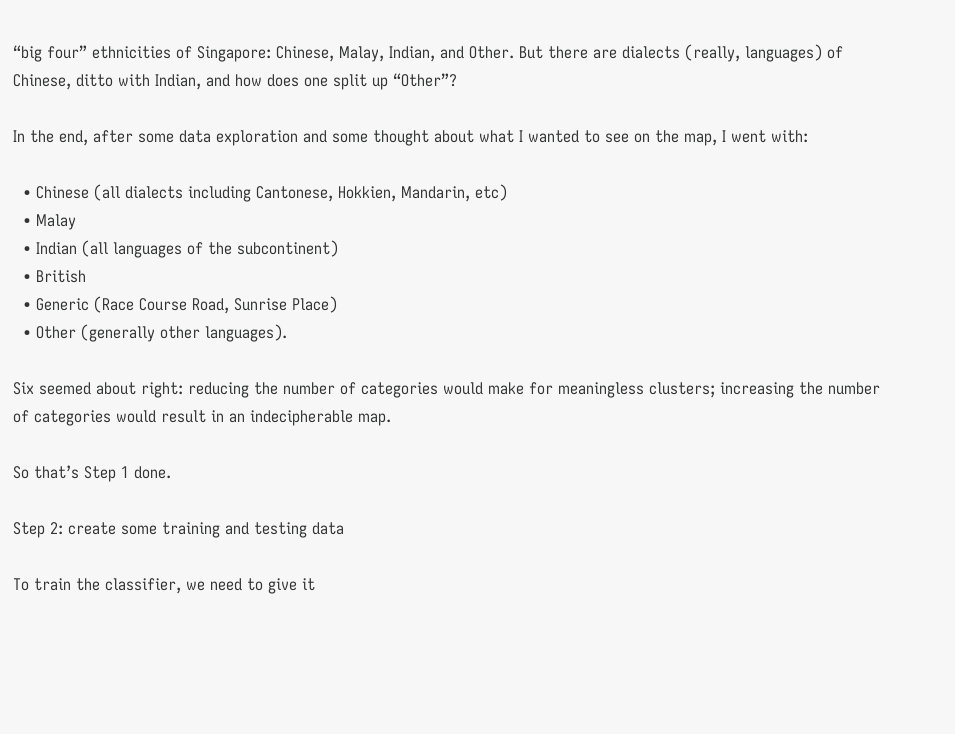“big four” ethnicities of Singapore: Chinese, Malay, Indian, and Other. But there are dialects (really, languages) of Chinese, ditto with Indian, and how does one split up “Other”?

In the end, after some data exploration and some thought about what I wanted to see on the map, I went with:

  • Chinese (all dialects including Cantonese, Hokkien, Mandarin, etc)
  • Malay
  • Indian (all languages of the subcontinent)
  • British
  • Generic (Race Course Road, Sunrise Place)
  • Other (generally other languages).

Six seemed about right: reducing the number of categories would make for meaningless clusters; increasing the number of categories would result in an indecipherable map.

So that’s Step 1 done.

Step 2: create some training and testing data

To train the classifier, we need to give it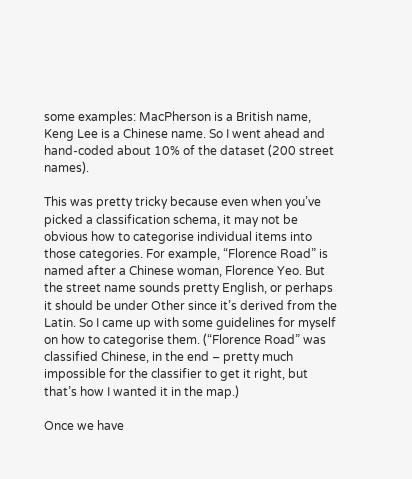some examples: MacPherson is a British name, Keng Lee is a Chinese name. So I went ahead and hand-coded about 10% of the dataset (200 street names).

This was pretty tricky because even when you’ve picked a classification schema, it may not be obvious how to categorise individual items into those categories. For example, “Florence Road” is named after a Chinese woman, Florence Yeo. But the street name sounds pretty English, or perhaps it should be under Other since it’s derived from the Latin. So I came up with some guidelines for myself on how to categorise them. (“Florence Road” was classified Chinese, in the end – pretty much impossible for the classifier to get it right, but that’s how I wanted it in the map.)

Once we have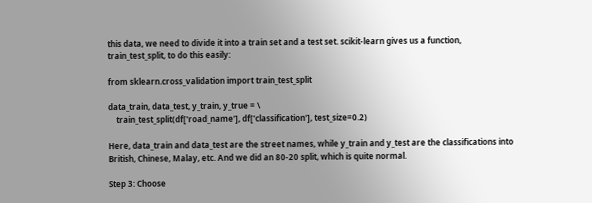this data, we need to divide it into a train set and a test set. scikit-learn gives us a function, train_test_split, to do this easily:

from sklearn.cross_validation import train_test_split

data_train, data_test, y_train, y_true = \
    train_test_split(df['road_name'], df['classification'], test_size=0.2)

Here, data_train and data_test are the street names, while y_train and y_test are the classifications into British, Chinese, Malay, etc. And we did an 80-20 split, which is quite normal.

Step 3: Choose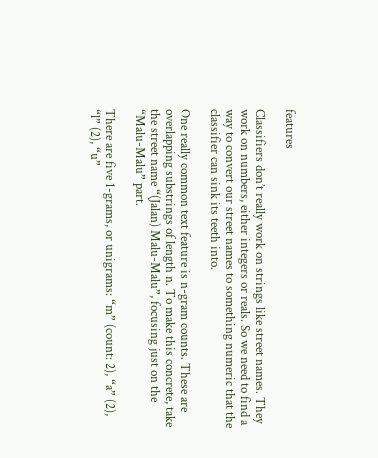features

Classifiers don’t really work on strings like street names. They work on numbers, either integers or reals. So we need to find a way to convert our street names to something numeric that the classifier can sink its teeth into.

One really common text feature is n-gram counts. These are overlapping substrings of length n. To make this concrete, take the street name “(Jalan) Malu-Malu”, focusing just on the “Malu-Malu” part.

There are five 1-grams, or unigrams: “m” (count: 2), “a” (2), “l” (2), “u”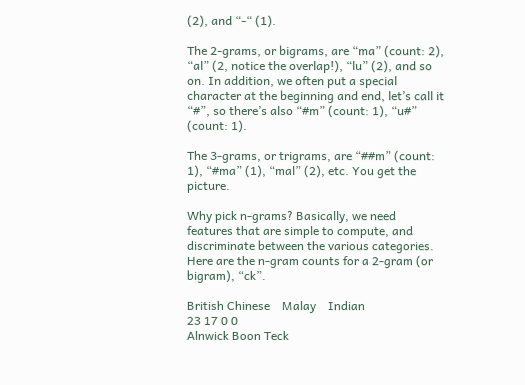(2), and “-“ (1).

The 2-grams, or bigrams, are “ma” (count: 2), “al” (2, notice the overlap!), “lu” (2), and so on. In addition, we often put a special character at the beginning and end, let’s call it “#”, so there’s also “#m” (count: 1), “u#” (count: 1).

The 3-grams, or trigrams, are “##m” (count: 1), “#ma” (1), “mal” (2), etc. You get the picture.

Why pick n-grams? Basically, we need features that are simple to compute, and discriminate between the various categories. Here are the n-gram counts for a 2-gram (or bigram), “ck”.

British Chinese    Malay    Indian
23 17 0 0
Alnwick Boon Teck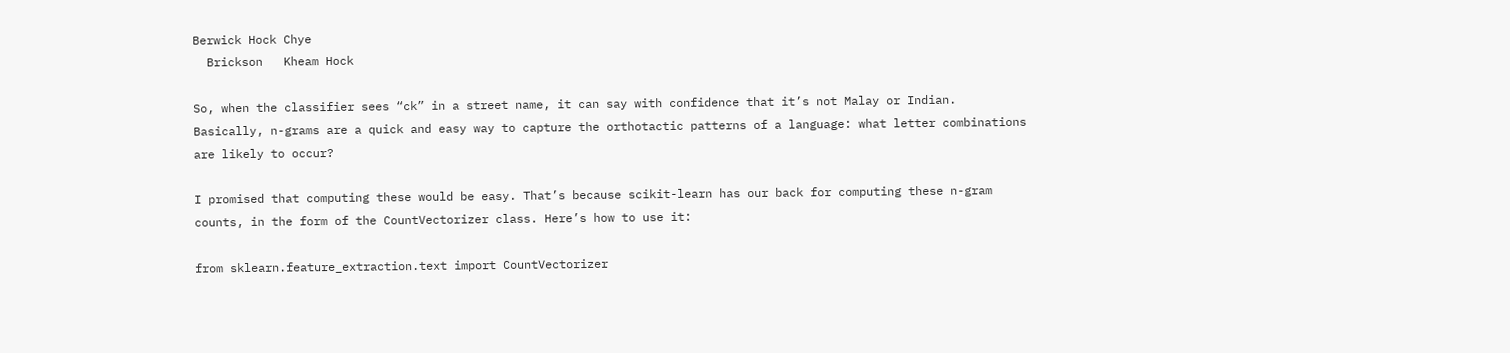Berwick Hock Chye
  Brickson   Kheam Hock

So, when the classifier sees “ck” in a street name, it can say with confidence that it’s not Malay or Indian. Basically, n-grams are a quick and easy way to capture the orthotactic patterns of a language: what letter combinations are likely to occur?

I promised that computing these would be easy. That’s because scikit-learn has our back for computing these n-gram counts, in the form of the CountVectorizer class. Here’s how to use it:

from sklearn.feature_extraction.text import CountVectorizer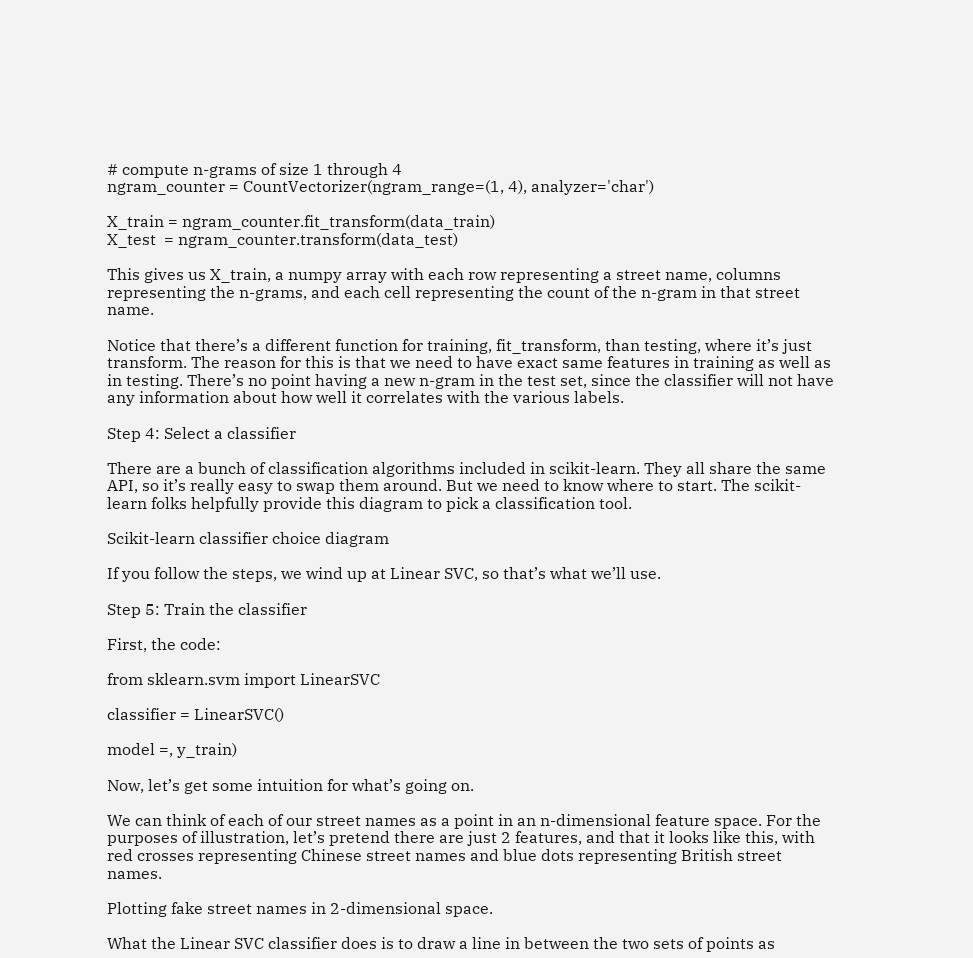# compute n-grams of size 1 through 4
ngram_counter = CountVectorizer(ngram_range=(1, 4), analyzer='char')

X_train = ngram_counter.fit_transform(data_train)
X_test  = ngram_counter.transform(data_test)

This gives us X_train, a numpy array with each row representing a street name, columns representing the n-grams, and each cell representing the count of the n-gram in that street name.

Notice that there’s a different function for training, fit_transform, than testing, where it’s just transform. The reason for this is that we need to have exact same features in training as well as in testing. There’s no point having a new n-gram in the test set, since the classifier will not have any information about how well it correlates with the various labels.

Step 4: Select a classifier

There are a bunch of classification algorithms included in scikit-learn. They all share the same API, so it’s really easy to swap them around. But we need to know where to start. The scikit-learn folks helpfully provide this diagram to pick a classification tool.

Scikit-learn classifier choice diagram

If you follow the steps, we wind up at Linear SVC, so that’s what we’ll use.

Step 5: Train the classifier

First, the code:

from sklearn.svm import LinearSVC

classifier = LinearSVC()

model =, y_train)

Now, let’s get some intuition for what’s going on.

We can think of each of our street names as a point in an n-dimensional feature space. For the purposes of illustration, let’s pretend there are just 2 features, and that it looks like this, with red crosses representing Chinese street names and blue dots representing British street names.

Plotting fake street names in 2-dimensional space.

What the Linear SVC classifier does is to draw a line in between the two sets of points as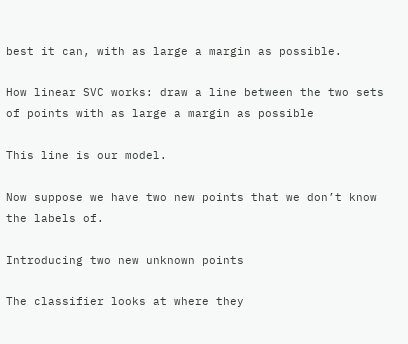best it can, with as large a margin as possible.

How linear SVC works: draw a line between the two sets of points with as large a margin as possible

This line is our model.

Now suppose we have two new points that we don’t know the labels of.

Introducing two new unknown points

The classifier looks at where they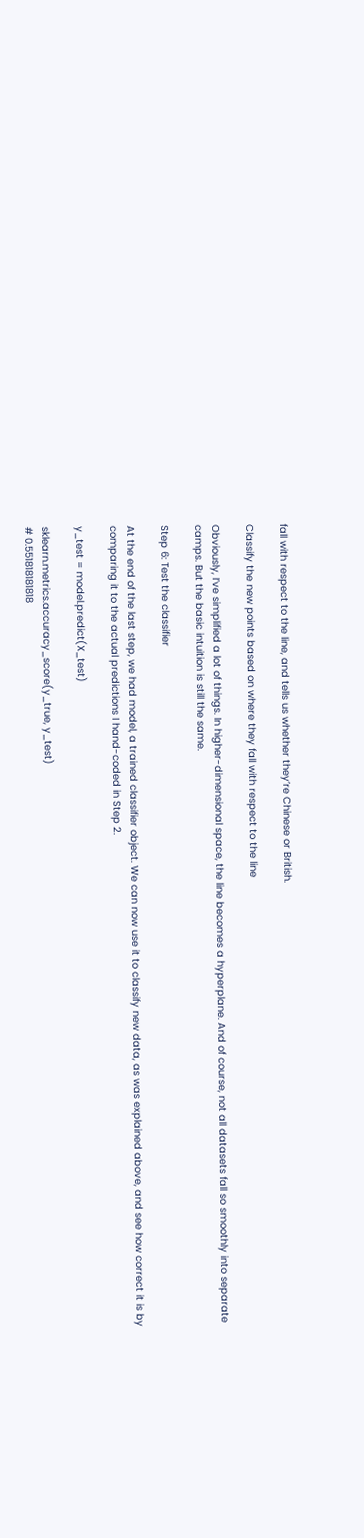fall with respect to the line, and tells us whether they’re Chinese or British.

Classify the new points based on where they fall with respect to the line

Obviously, I’ve simplified a lot of things. In higher-dimensional space, the line becomes a hyperplane. And of course, not all datasets fall so smoothly into separate camps. But the basic intuition is still the same.

Step 6: Test the classifier

At the end of the last step, we had model, a trained classifier object. We can now use it to classify new data, as was explained above, and see how correct it is by comparing it to the actual predictions I hand-coded in Step 2.

y_test = model.predict(X_test)

sklearn.metrics.accuracy_score(y_true, y_test)
# 0.551818181818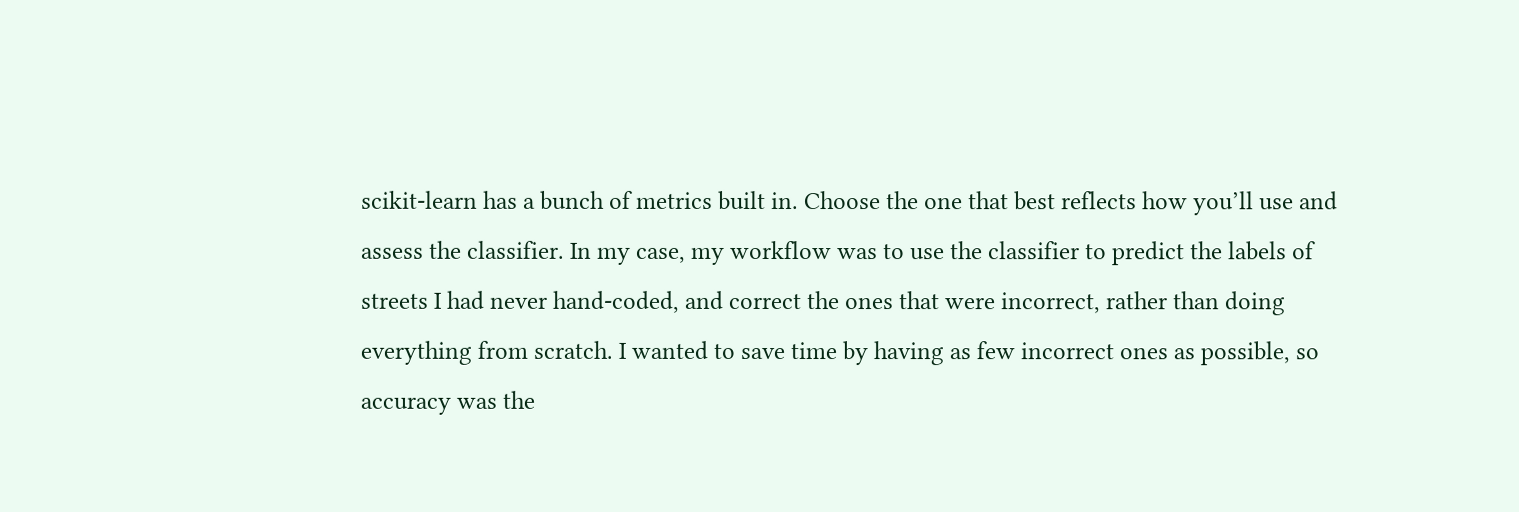scikit-learn has a bunch of metrics built in. Choose the one that best reflects how you’ll use and assess the classifier. In my case, my workflow was to use the classifier to predict the labels of streets I had never hand-coded, and correct the ones that were incorrect, rather than doing everything from scratch. I wanted to save time by having as few incorrect ones as possible, so accuracy was the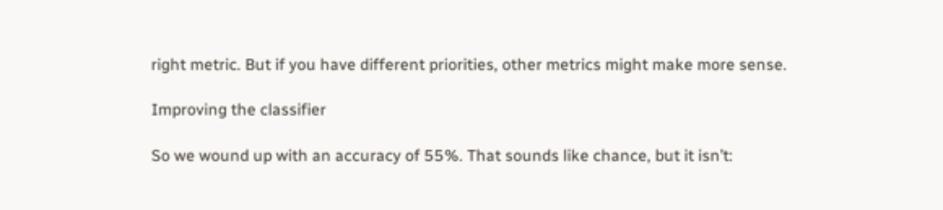right metric. But if you have different priorities, other metrics might make more sense.

Improving the classifier

So we wound up with an accuracy of 55%. That sounds like chance, but it isn’t: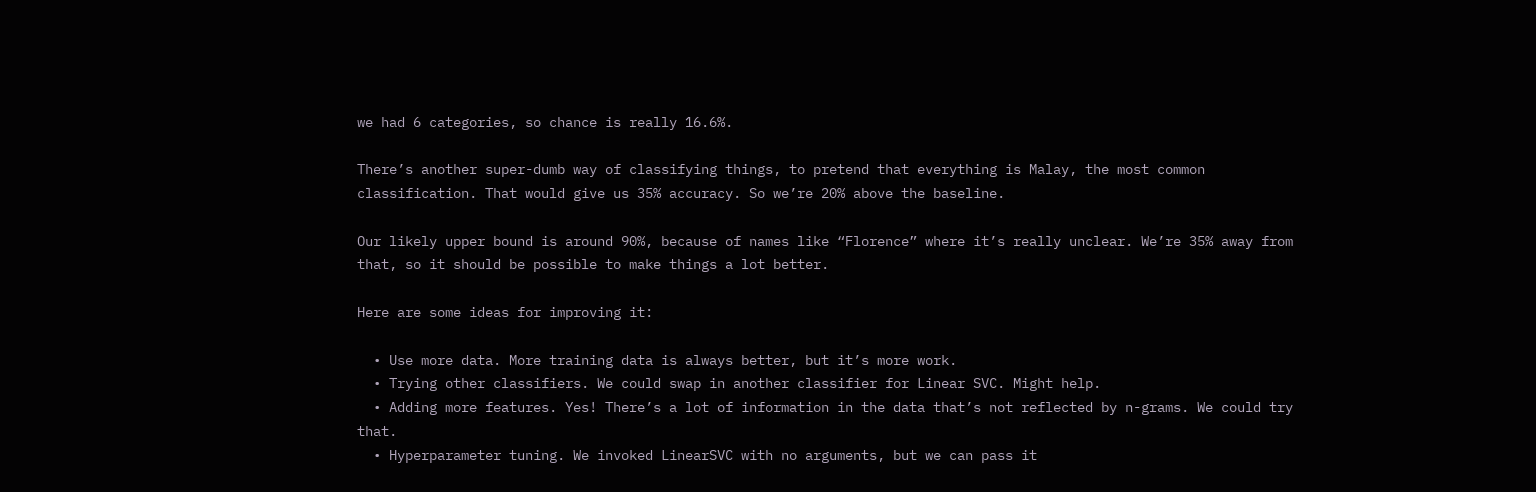we had 6 categories, so chance is really 16.6%.

There’s another super-dumb way of classifying things, to pretend that everything is Malay, the most common classification. That would give us 35% accuracy. So we’re 20% above the baseline.

Our likely upper bound is around 90%, because of names like “Florence” where it’s really unclear. We’re 35% away from that, so it should be possible to make things a lot better.

Here are some ideas for improving it:

  • Use more data. More training data is always better, but it’s more work.
  • Trying other classifiers. We could swap in another classifier for Linear SVC. Might help.
  • Adding more features. Yes! There’s a lot of information in the data that’s not reflected by n-grams. We could try that.
  • Hyperparameter tuning. We invoked LinearSVC with no arguments, but we can pass it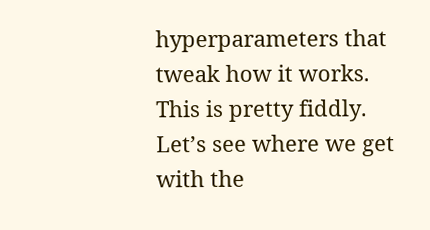hyperparameters that tweak how it works. This is pretty fiddly. Let’s see where we get with the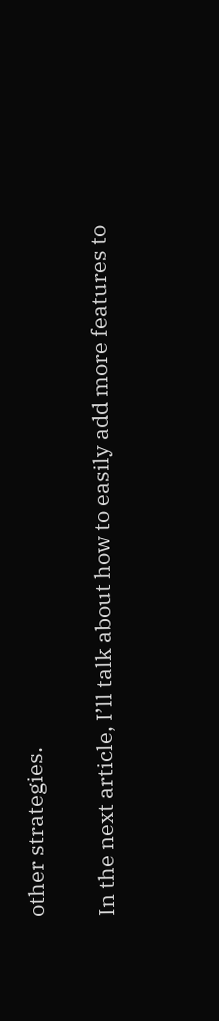other strategies.

In the next article, I’ll talk about how to easily add more features to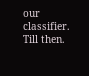our classifier. Till then.